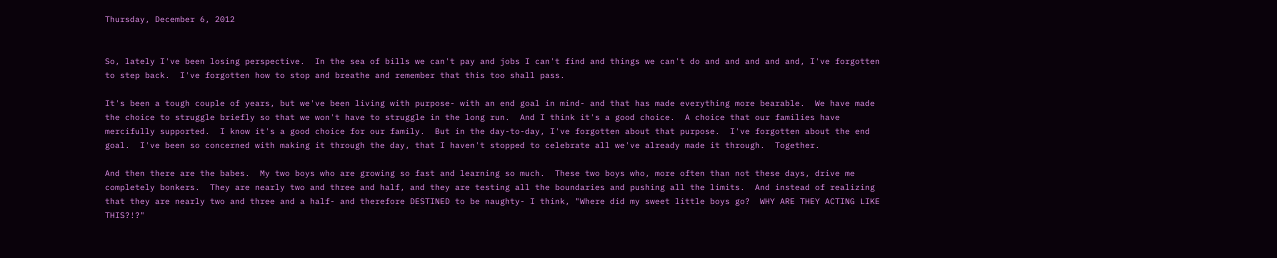Thursday, December 6, 2012


So, lately I've been losing perspective.  In the sea of bills we can't pay and jobs I can't find and things we can't do and and and and and, I've forgotten to step back.  I've forgotten how to stop and breathe and remember that this too shall pass.

It's been a tough couple of years, but we've been living with purpose- with an end goal in mind- and that has made everything more bearable.  We have made the choice to struggle briefly so that we won't have to struggle in the long run.  And I think it's a good choice.  A choice that our families have mercifully supported.  I know it's a good choice for our family.  But in the day-to-day, I've forgotten about that purpose.  I've forgotten about the end goal.  I've been so concerned with making it through the day, that I haven't stopped to celebrate all we've already made it through.  Together.

And then there are the babes.  My two boys who are growing so fast and learning so much.  These two boys who, more often than not these days, drive me completely bonkers.  They are nearly two and three and half, and they are testing all the boundaries and pushing all the limits.  And instead of realizing that they are nearly two and three and a half- and therefore DESTINED to be naughty- I think, "Where did my sweet little boys go?  WHY ARE THEY ACTING LIKE THIS?!?"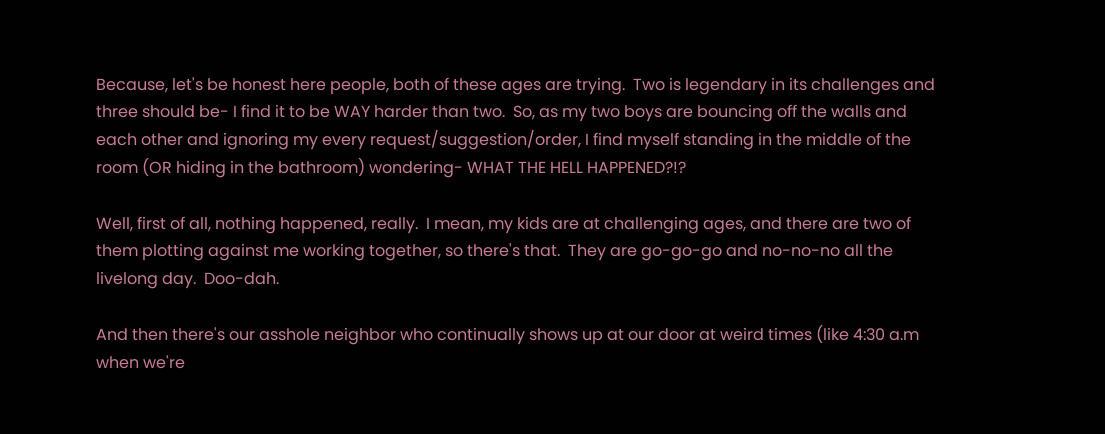Because, let's be honest here people, both of these ages are trying.  Two is legendary in its challenges and three should be- I find it to be WAY harder than two.  So, as my two boys are bouncing off the walls and each other and ignoring my every request/suggestion/order, I find myself standing in the middle of the room (OR hiding in the bathroom) wondering- WHAT THE HELL HAPPENED?!?

Well, first of all, nothing happened, really.  I mean, my kids are at challenging ages, and there are two of them plotting against me working together, so there's that.  They are go-go-go and no-no-no all the livelong day.  Doo-dah.

And then there's our asshole neighbor who continually shows up at our door at weird times (like 4:30 a.m when we're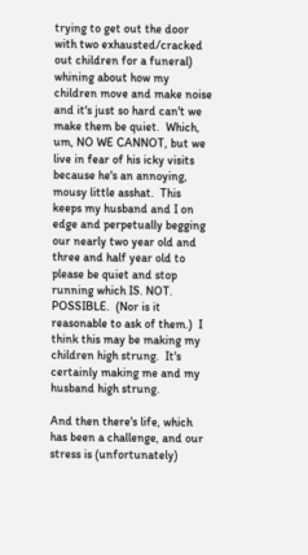trying to get out the door with two exhausted/cracked out children for a funeral) whining about how my children move and make noise and it's just so hard can't we make them be quiet.  Which, um, NO WE CANNOT, but we live in fear of his icky visits because he's an annoying, mousy little asshat.  This keeps my husband and I on edge and perpetually begging our nearly two year old and three and half year old to please be quiet and stop running which IS. NOT. POSSIBLE.  (Nor is it reasonable to ask of them.)  I think this may be making my children high strung.  It's certainly making me and my husband high strung.

And then there's life, which has been a challenge, and our stress is (unfortunately)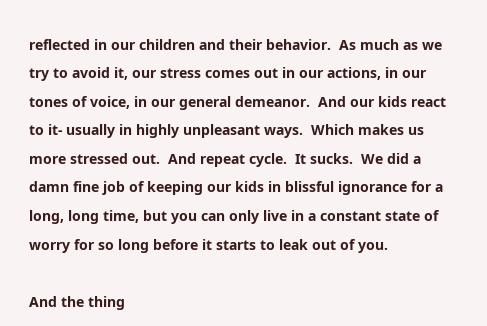reflected in our children and their behavior.  As much as we try to avoid it, our stress comes out in our actions, in our tones of voice, in our general demeanor.  And our kids react to it- usually in highly unpleasant ways.  Which makes us more stressed out.  And repeat cycle.  It sucks.  We did a damn fine job of keeping our kids in blissful ignorance for a long, long time, but you can only live in a constant state of worry for so long before it starts to leak out of you.

And the thing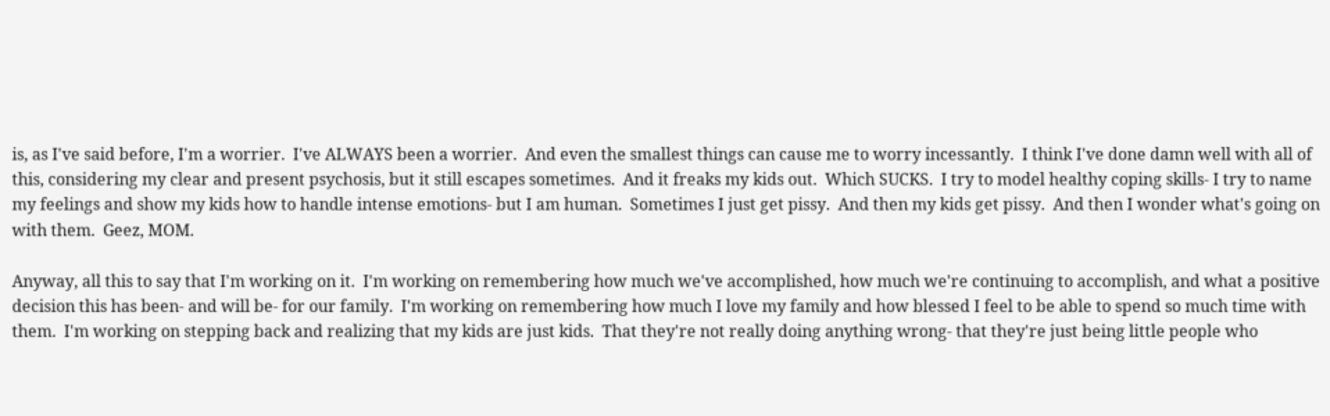is, as I've said before, I'm a worrier.  I've ALWAYS been a worrier.  And even the smallest things can cause me to worry incessantly.  I think I've done damn well with all of this, considering my clear and present psychosis, but it still escapes sometimes.  And it freaks my kids out.  Which SUCKS.  I try to model healthy coping skills- I try to name my feelings and show my kids how to handle intense emotions- but I am human.  Sometimes I just get pissy.  And then my kids get pissy.  And then I wonder what's going on with them.  Geez, MOM.

Anyway, all this to say that I'm working on it.  I'm working on remembering how much we've accomplished, how much we're continuing to accomplish, and what a positive decision this has been- and will be- for our family.  I'm working on remembering how much I love my family and how blessed I feel to be able to spend so much time with them.  I'm working on stepping back and realizing that my kids are just kids.  That they're not really doing anything wrong- that they're just being little people who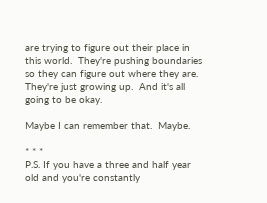are trying to figure out their place in this world.  They're pushing boundaries so they can figure out where they are.  They're just growing up.  And it's all going to be okay.

Maybe I can remember that.  Maybe.

* * *
P.S. If you have a three and half year old and you're constantly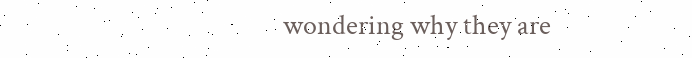wondering why they are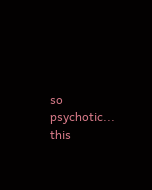so psychotic... this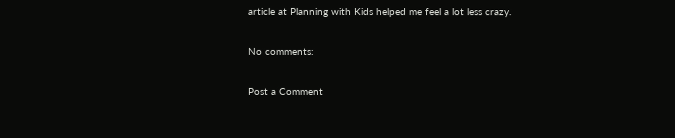article at Planning with Kids helped me feel a lot less crazy.

No comments:

Post a Comment